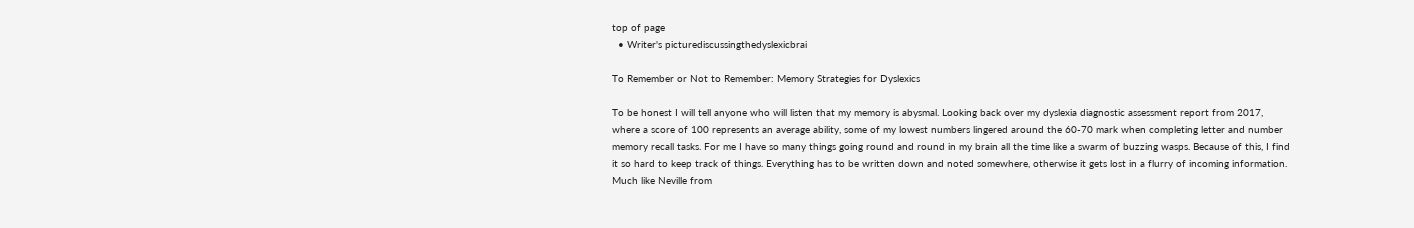top of page
  • Writer's picturediscussingthedyslexicbrai

To Remember or Not to Remember: Memory Strategies for Dyslexics

To be honest I will tell anyone who will listen that my memory is abysmal. Looking back over my dyslexia diagnostic assessment report from 2017, where a score of 100 represents an average ability, some of my lowest numbers lingered around the 60-70 mark when completing letter and number memory recall tasks. For me I have so many things going round and round in my brain all the time like a swarm of buzzing wasps. Because of this, I find it so hard to keep track of things. Everything has to be written down and noted somewhere, otherwise it gets lost in a flurry of incoming information. Much like Neville from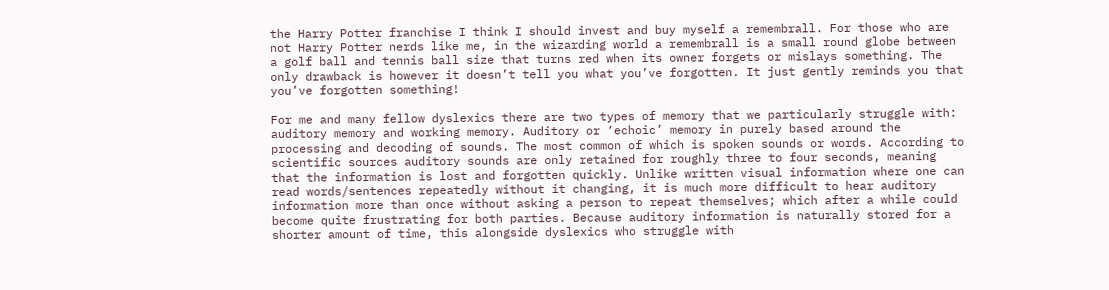the Harry Potter franchise I think I should invest and buy myself a remembrall. For those who are not Harry Potter nerds like me, in the wizarding world a remembrall is a small round globe between a golf ball and tennis ball size that turns red when its owner forgets or mislays something. The only drawback is however it doesn’t tell you what you’ve forgotten. It just gently reminds you that you’ve forgotten something!

For me and many fellow dyslexics there are two types of memory that we particularly struggle with: auditory memory and working memory. Auditory or ‘echoic’ memory in purely based around the processing and decoding of sounds. The most common of which is spoken sounds or words. According to scientific sources auditory sounds are only retained for roughly three to four seconds, meaning that the information is lost and forgotten quickly. Unlike written visual information where one can read words/sentences repeatedly without it changing, it is much more difficult to hear auditory information more than once without asking a person to repeat themselves; which after a while could become quite frustrating for both parties. Because auditory information is naturally stored for a shorter amount of time, this alongside dyslexics who struggle with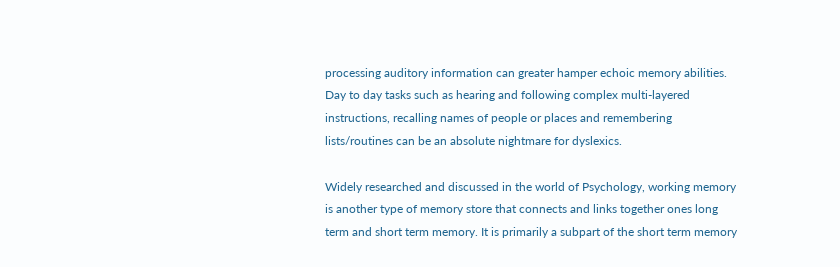processing auditory information can greater hamper echoic memory abilities. Day to day tasks such as hearing and following complex multi-layered instructions, recalling names of people or places and remembering lists/routines can be an absolute nightmare for dyslexics.

Widely researched and discussed in the world of Psychology, working memory is another type of memory store that connects and links together ones long term and short term memory. It is primarily a subpart of the short term memory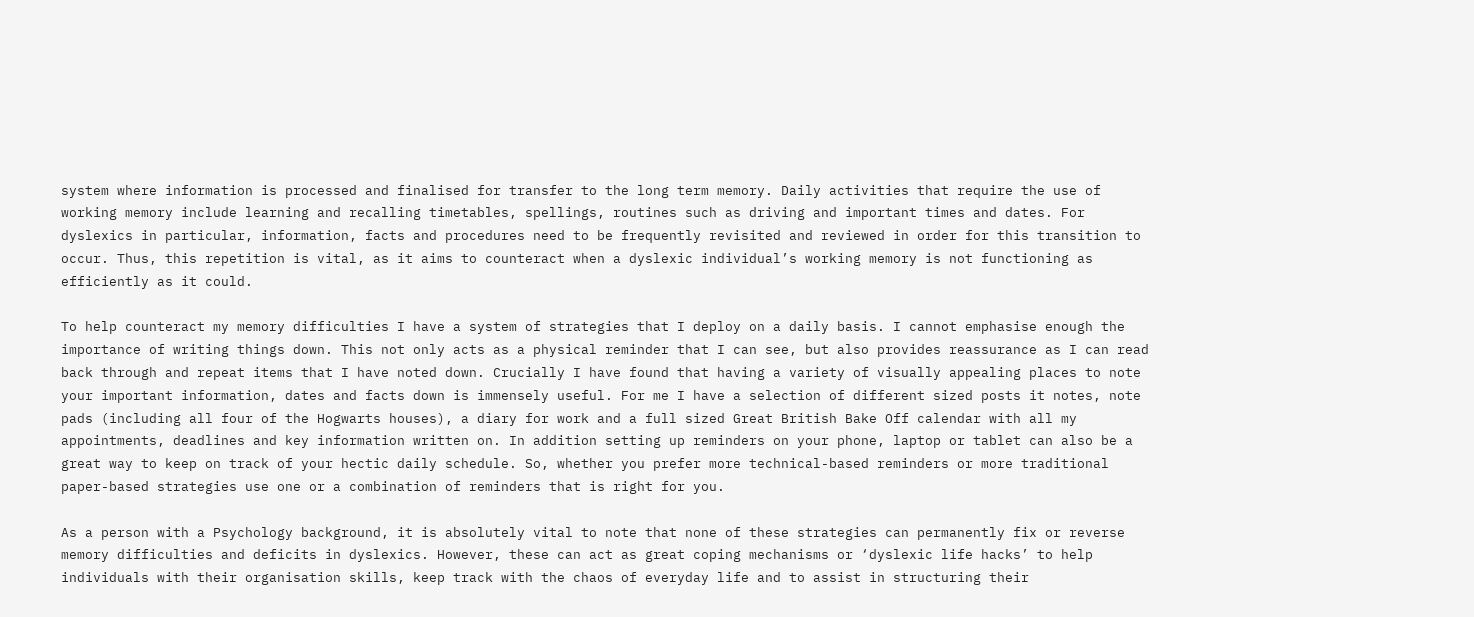system where information is processed and finalised for transfer to the long term memory. Daily activities that require the use of working memory include learning and recalling timetables, spellings, routines such as driving and important times and dates. For dyslexics in particular, information, facts and procedures need to be frequently revisited and reviewed in order for this transition to occur. Thus, this repetition is vital, as it aims to counteract when a dyslexic individual’s working memory is not functioning as efficiently as it could.

To help counteract my memory difficulties I have a system of strategies that I deploy on a daily basis. I cannot emphasise enough the importance of writing things down. This not only acts as a physical reminder that I can see, but also provides reassurance as I can read back through and repeat items that I have noted down. Crucially I have found that having a variety of visually appealing places to note your important information, dates and facts down is immensely useful. For me I have a selection of different sized posts it notes, note pads (including all four of the Hogwarts houses), a diary for work and a full sized Great British Bake Off calendar with all my appointments, deadlines and key information written on. In addition setting up reminders on your phone, laptop or tablet can also be a great way to keep on track of your hectic daily schedule. So, whether you prefer more technical-based reminders or more traditional paper-based strategies use one or a combination of reminders that is right for you.

As a person with a Psychology background, it is absolutely vital to note that none of these strategies can permanently fix or reverse memory difficulties and deficits in dyslexics. However, these can act as great coping mechanisms or ‘dyslexic life hacks’ to help individuals with their organisation skills, keep track with the chaos of everyday life and to assist in structuring their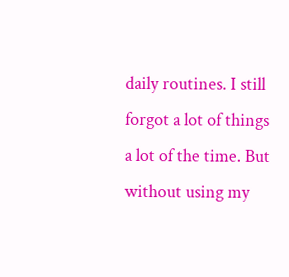daily routines. I still forgot a lot of things a lot of the time. But without using my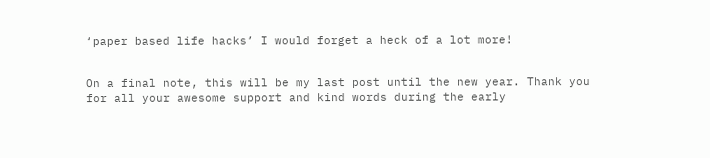‘paper based life hacks’ I would forget a heck of a lot more!


On a final note, this will be my last post until the new year. Thank you for all your awesome support and kind words during the early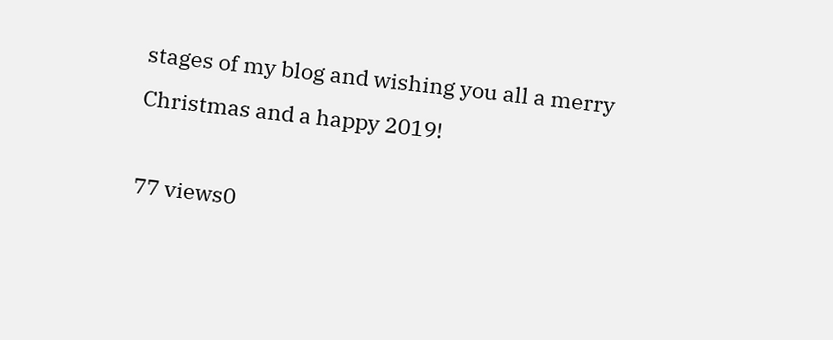stages of my blog and wishing you all a merry Christmas and a happy 2019!

77 views0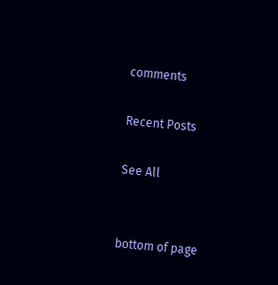comments

Recent Posts

See All


bottom of page